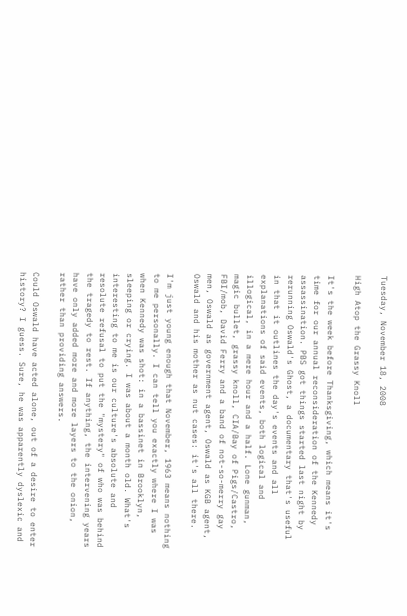Tuesday, November 18, 2008

High Atop the Grassy Knoll

It's the week before Thanksgiving, which means it's time for our annual reconsideration of the Kennedy assassination. PBS got things started last night by rerunning Oswald's Ghost, a documentary that's useful in that it outlines the day's events and all explanations of said events, both logical and illogical, in a mere hour and a half. Lone gunman, magic bullet, grassy knoll, CIA/Bay of Pigs/Castro, FBI/mob, David Ferry and a band of not-so-merry gay men, Oswald as government agent, Oswald as KGB agent, Oswald and his mother as nut cases: it's all there.

I'm just young enough that November, 1963 means nothing to me personally. I can tell you exactly where I was when Kennedy was shot: in a bassinet in Brooklyn, sleeping or crying. I was about a month old. What's interesting to me is our culture's absolute and resolute refusal to put the "mystery" of who was behind the tragedy to rest. If anything, the intervening years have only added more and more layers to the onion, rather than providing answers.

Could Oswald have acted alone, out of a desire to enter history? I guess. Sure, he was apparently dyslexic and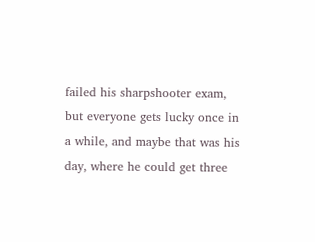failed his sharpshooter exam, but everyone gets lucky once in a while, and maybe that was his day, where he could get three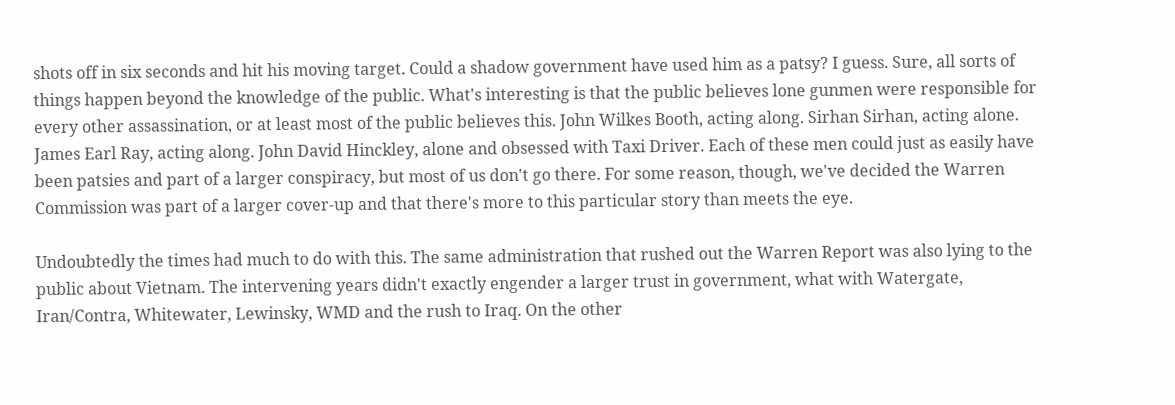shots off in six seconds and hit his moving target. Could a shadow government have used him as a patsy? I guess. Sure, all sorts of things happen beyond the knowledge of the public. What's interesting is that the public believes lone gunmen were responsible for every other assassination, or at least most of the public believes this. John Wilkes Booth, acting along. Sirhan Sirhan, acting alone. James Earl Ray, acting along. John David Hinckley, alone and obsessed with Taxi Driver. Each of these men could just as easily have been patsies and part of a larger conspiracy, but most of us don't go there. For some reason, though, we've decided the Warren Commission was part of a larger cover-up and that there's more to this particular story than meets the eye.

Undoubtedly the times had much to do with this. The same administration that rushed out the Warren Report was also lying to the public about Vietnam. The intervening years didn't exactly engender a larger trust in government, what with Watergate, Iran/Contra, Whitewater, Lewinsky, WMD and the rush to Iraq. On the other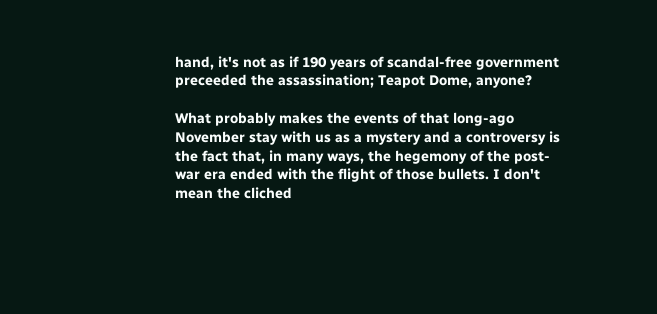hand, it's not as if 190 years of scandal-free government preceeded the assassination; Teapot Dome, anyone?

What probably makes the events of that long-ago November stay with us as a mystery and a controversy is the fact that, in many ways, the hegemony of the post-war era ended with the flight of those bullets. I don't mean the cliched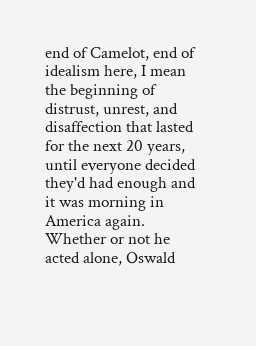end of Camelot, end of idealism here, I mean the beginning of distrust, unrest, and disaffection that lasted for the next 20 years, until everyone decided they'd had enough and it was morning in America again. Whether or not he acted alone, Oswald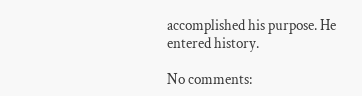accomplished his purpose. He entered history.

No comments: